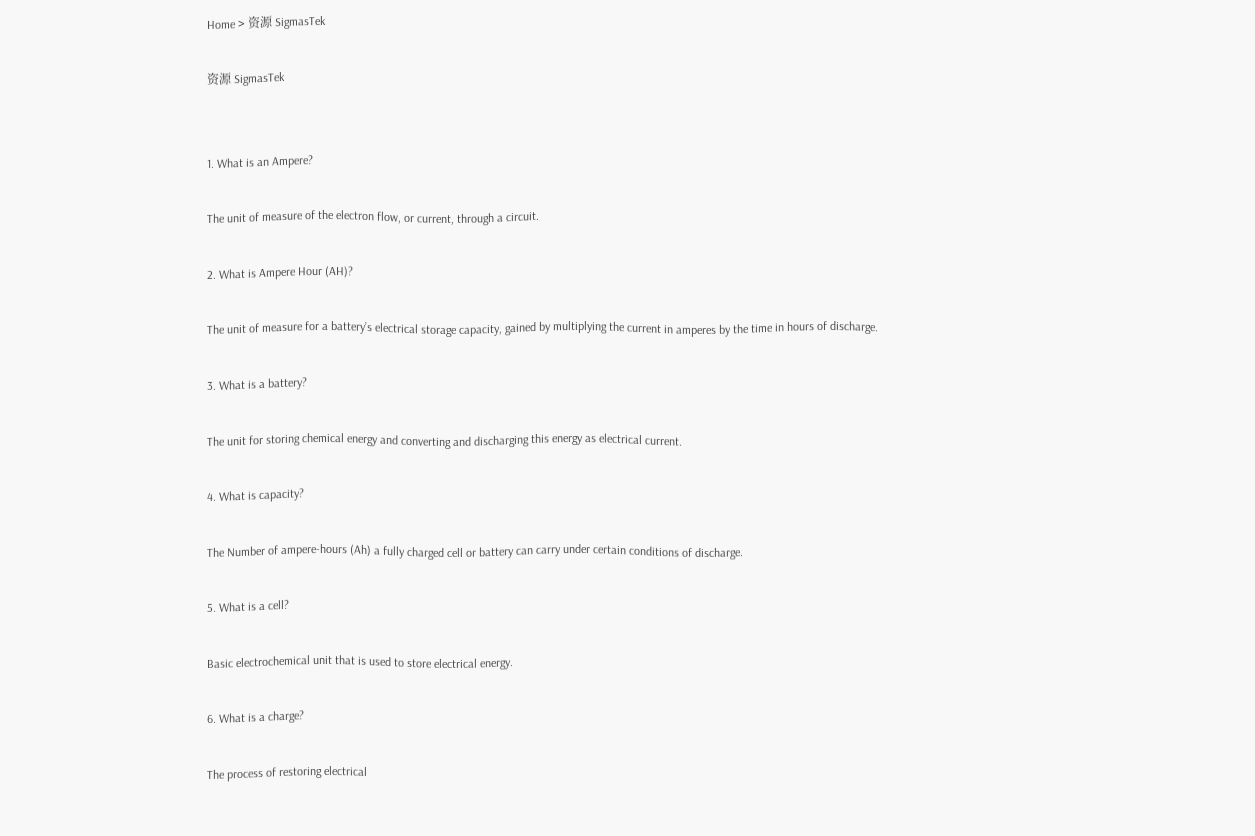Home > 资源 SigmasTek

资源 SigmasTek


1. What is an Ampere?

The unit of measure of the electron flow, or current, through a circuit.

2. What is Ampere Hour (AH)?

The unit of measure for a battery’s electrical storage capacity, gained by multiplying the current in amperes by the time in hours of discharge.

3. What is a battery?

The unit for storing chemical energy and converting and discharging this energy as electrical current.

4. What is capacity?

The Number of ampere-hours (Ah) a fully charged cell or battery can carry under certain conditions of discharge.

5. What is a cell?

Basic electrochemical unit that is used to store electrical energy.

6. What is a charge?

The process of restoring electrical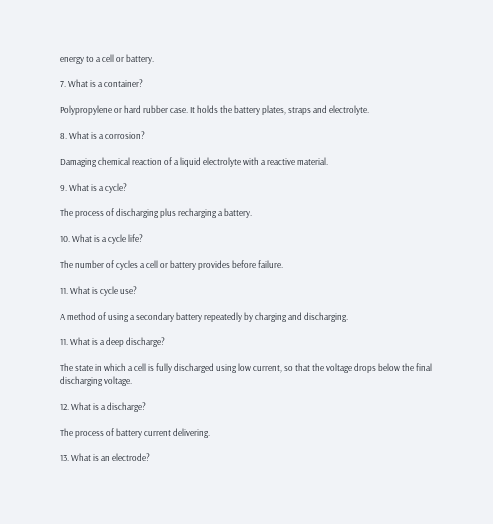energy to a cell or battery.

7. What is a container?

Polypropylene or hard rubber case. It holds the battery plates, straps and electrolyte.

8. What is a corrosion?

Damaging chemical reaction of a liquid electrolyte with a reactive material.

9. What is a cycle?

The process of discharging plus recharging a battery.

10. What is a cycle life?

The number of cycles a cell or battery provides before failure.

11. What is cycle use?

A method of using a secondary battery repeatedly by charging and discharging.

11. What is a deep discharge?

The state in which a cell is fully discharged using low current, so that the voltage drops below the final discharging voltage.

12. What is a discharge?

The process of battery current delivering.

13. What is an electrode?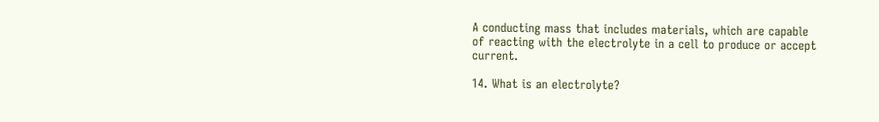A conducting mass that includes materials, which are capable of reacting with the electrolyte in a cell to produce or accept current.

14. What is an electrolyte?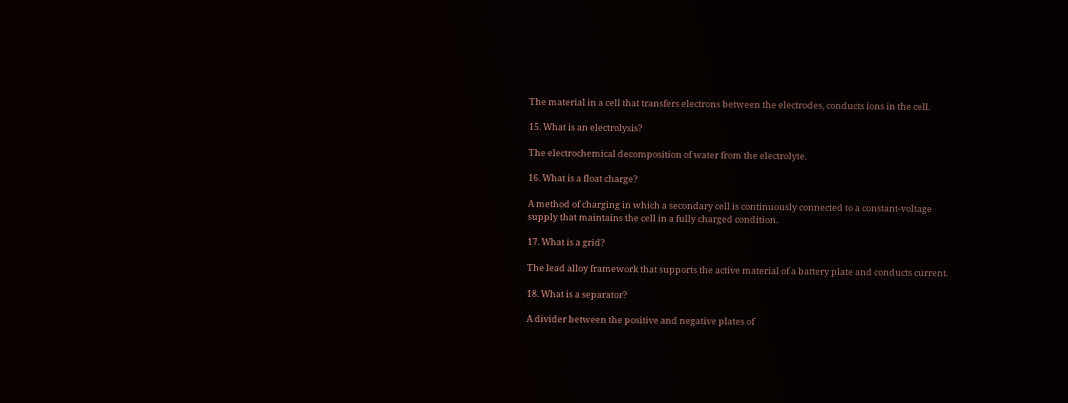The material in a cell that transfers electrons between the electrodes, conducts ions in the cell.

15. What is an electrolysis?

The electrochemical decomposition of water from the electrolyte.

16. What is a float charge?

A method of charging in which a secondary cell is continuously connected to a constant-voltage supply that maintains the cell in a fully charged condition.

17. What is a grid?

The lead alloy framework that supports the active material of a battery plate and conducts current.

18. What is a separator?

A divider between the positive and negative plates of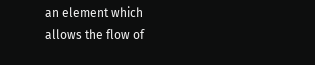an element which allows the flow of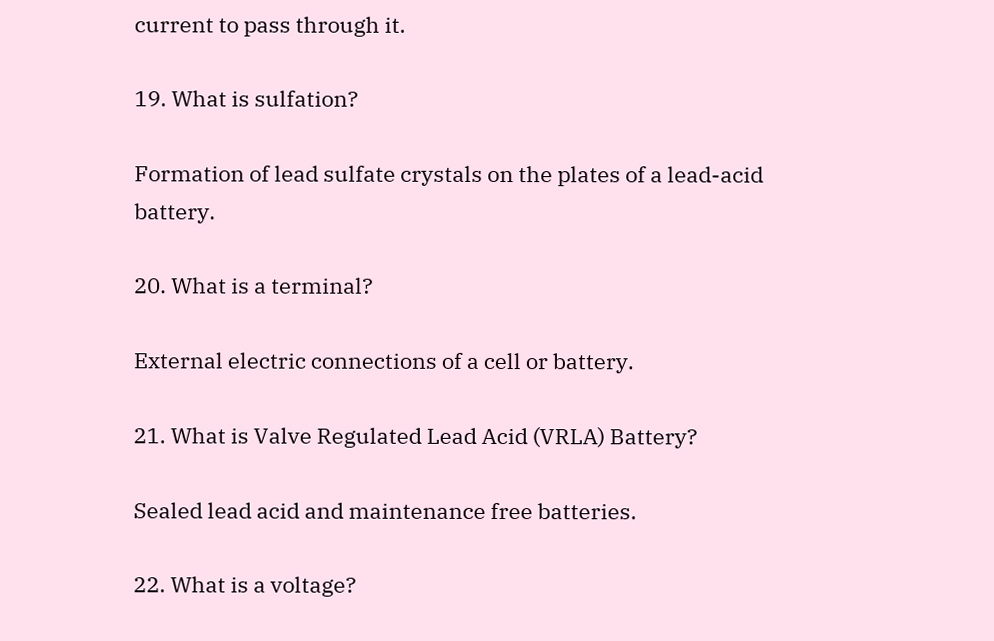current to pass through it.

19. What is sulfation?

Formation of lead sulfate crystals on the plates of a lead-acid battery.

20. What is a terminal?

External electric connections of a cell or battery.

21. What is Valve Regulated Lead Acid (VRLA) Battery?

Sealed lead acid and maintenance free batteries.

22. What is a voltage?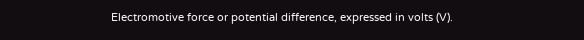Electromotive force or potential difference, expressed in volts (V).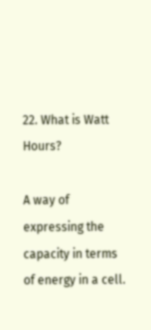22. What is Watt Hours?

A way of expressing the capacity in terms of energy in a cell.